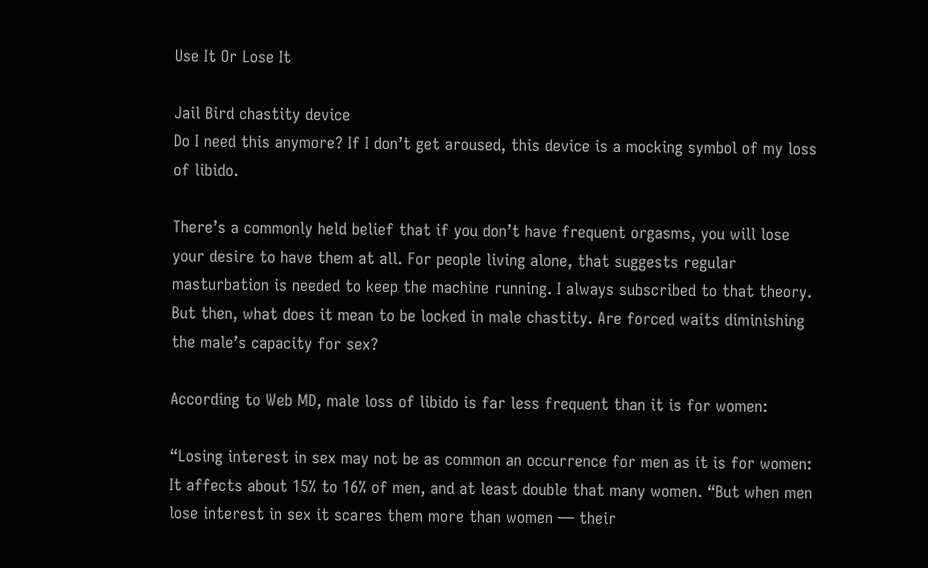Use It Or Lose It

Jail Bird chastity device
Do I need this anymore? If I don’t get aroused, this device is a mocking symbol of my loss of libido.

There’s a commonly held belief that if you don’t have frequent orgasms, you will lose your desire to have them at all. For people living alone, that suggests regular masturbation is needed to keep the machine running. I always subscribed to that theory. But then, what does it mean to be locked in male chastity. Are forced waits diminishing the male’s capacity for sex?

According to Web MD, male loss of libido is far less frequent than it is for women:

“Losing interest in sex may not be as common an occurrence for men as it is for women: It affects about 15% to 16% of men, and at least double that many women. “But when men lose interest in sex it scares them more than women — their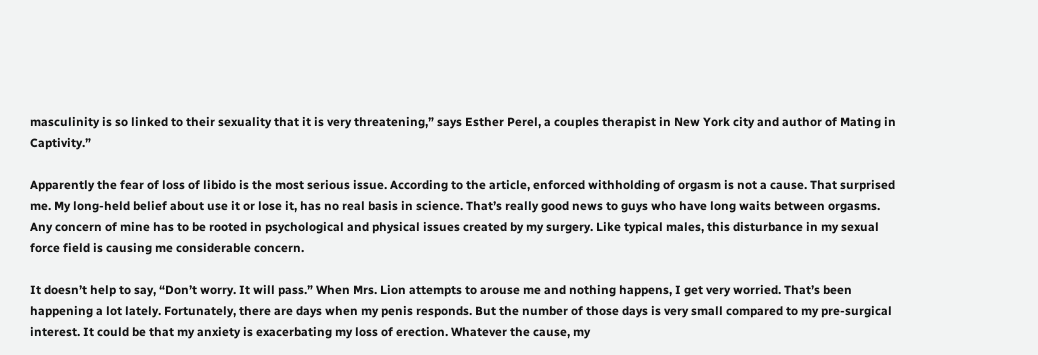masculinity is so linked to their sexuality that it is very threatening,” says Esther Perel, a couples therapist in New York city and author of Mating in Captivity.”

Apparently the fear of loss of libido is the most serious issue. According to the article, enforced withholding of orgasm is not a cause. That surprised me. My long-held belief about use it or lose it, has no real basis in science. That’s really good news to guys who have long waits between orgasms. Any concern of mine has to be rooted in psychological and physical issues created by my surgery. Like typical males, this disturbance in my sexual force field is causing me considerable concern.

It doesn’t help to say, “Don’t worry. It will pass.” When Mrs. Lion attempts to arouse me and nothing happens, I get very worried. That’s been happening a lot lately. Fortunately, there are days when my penis responds. But the number of those days is very small compared to my pre-surgical  interest. It could be that my anxiety is exacerbating my loss of erection. Whatever the cause, my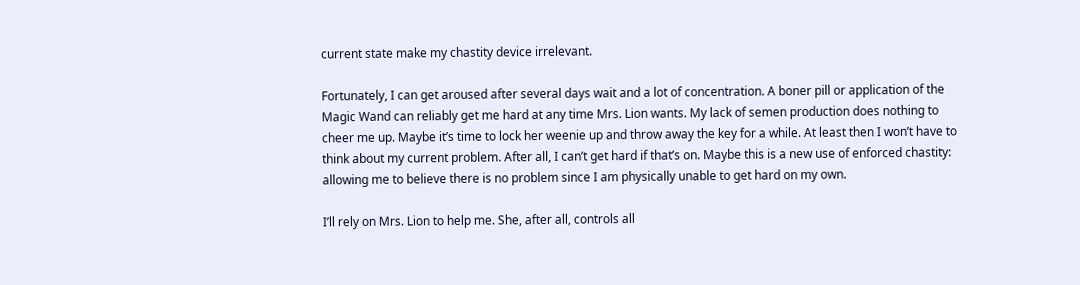current state make my chastity device irrelevant.

Fortunately, I can get aroused after several days wait and a lot of concentration. A boner pill or application of the Magic Wand can reliably get me hard at any time Mrs. Lion wants. My lack of semen production does nothing to cheer me up. Maybe it’s time to lock her weenie up and throw away the key for a while. At least then I won’t have to think about my current problem. After all, I can’t get hard if that’s on. Maybe this is a new use of enforced chastity: allowing me to believe there is no problem since I am physically unable to get hard on my own.

I’ll rely on Mrs. Lion to help me. She, after all, controls all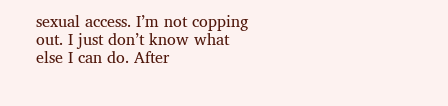sexual access. I’m not copping out. I just don’t know what else I can do. After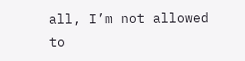all, I’m not allowed to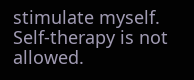stimulate myself. Self-therapy is not allowed.